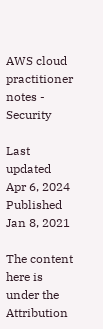AWS cloud practitioner notes - Security

Last updated Apr 6, 2024 Published Jan 8, 2021

The content here is under the Attribution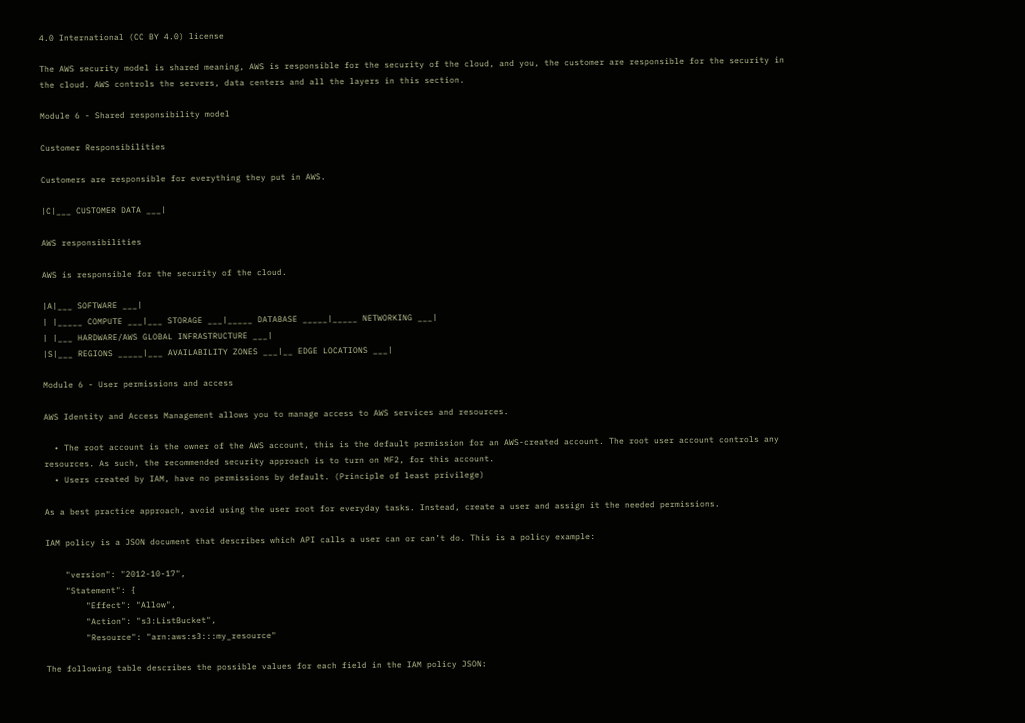4.0 International (CC BY 4.0) license

The AWS security model is shared meaning, AWS is responsible for the security of the cloud, and you, the customer are responsible for the security in the cloud. AWS controls the servers, data centers and all the layers in this section.

Module 6 - Shared responsibility model

Customer Responsibilities

Customers are responsible for everything they put in AWS.

|C|___ CUSTOMER DATA ___|

AWS responsibilities

AWS is responsible for the security of the cloud.

|A|___ SOFTWARE ___|
| |_____ COMPUTE ___|___ STORAGE ___|_____ DATABASE _____|_____ NETWORKING ___|
| |___ HARDWARE/AWS GLOBAL INFRASTRUCTURE ___|
|S|___ REGIONS _____|___ AVAILABILITY ZONES ___|__ EDGE LOCATIONS ___|

Module 6 - User permissions and access

AWS Identity and Access Management allows you to manage access to AWS services and resources.

  • The root account is the owner of the AWS account, this is the default permission for an AWS-created account. The root user account controls any resources. As such, the recommended security approach is to turn on MF2, for this account.
  • Users created by IAM, have no permissions by default. (Principle of least privilege)

As a best practice approach, avoid using the user root for everyday tasks. Instead, create a user and assign it the needed permissions.

IAM policy is a JSON document that describes which API calls a user can or can’t do. This is a policy example:

    "version": "2012-10-17",
    "Statement": {
        "Effect": "Allow",
        "Action": "s3:ListBucket",
        "Resource": "arn:aws:s3:::my_resource"

The following table describes the possible values for each field in the IAM policy JSON: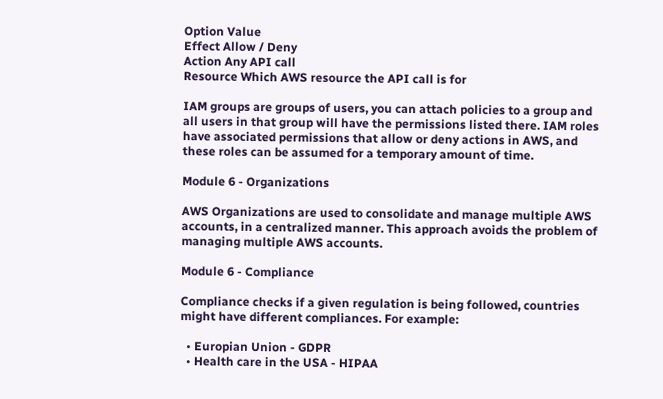Option Value
Effect Allow / Deny
Action Any API call
Resource Which AWS resource the API call is for

IAM groups are groups of users, you can attach policies to a group and all users in that group will have the permissions listed there. IAM roles have associated permissions that allow or deny actions in AWS, and these roles can be assumed for a temporary amount of time.

Module 6 - Organizations

AWS Organizations are used to consolidate and manage multiple AWS accounts, in a centralized manner. This approach avoids the problem of managing multiple AWS accounts.

Module 6 - Compliance

Compliance checks if a given regulation is being followed, countries might have different compliances. For example:

  • Europian Union - GDPR
  • Health care in the USA - HIPAA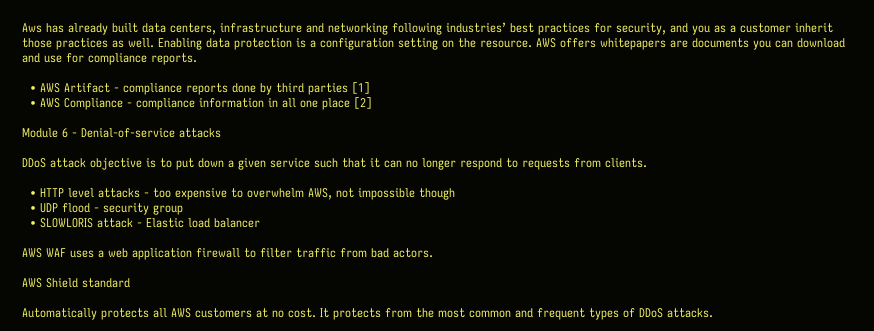Aws has already built data centers, infrastructure and networking following industries’ best practices for security, and you as a customer inherit those practices as well. Enabling data protection is a configuration setting on the resource. AWS offers whitepapers are documents you can download and use for compliance reports.

  • AWS Artifact - compliance reports done by third parties [1]
  • AWS Compliance - compliance information in all one place [2]

Module 6 - Denial-of-service attacks

DDoS attack objective is to put down a given service such that it can no longer respond to requests from clients.

  • HTTP level attacks - too expensive to overwhelm AWS, not impossible though
  • UDP flood - security group
  • SLOWLORIS attack - Elastic load balancer

AWS WAF uses a web application firewall to filter traffic from bad actors.

AWS Shield standard

Automatically protects all AWS customers at no cost. It protects from the most common and frequent types of DDoS attacks.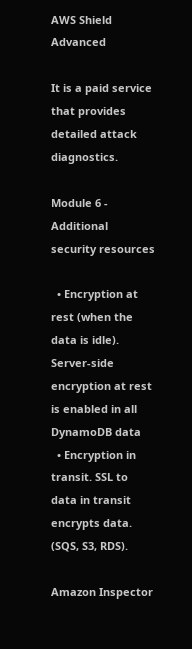AWS Shield Advanced

It is a paid service that provides detailed attack diagnostics.

Module 6 - Additional security resources

  • Encryption at rest (when the data is idle). Server-side encryption at rest is enabled in all DynamoDB data
  • Encryption in transit. SSL to data in transit encrypts data. (SQS, S3, RDS).

Amazon Inspector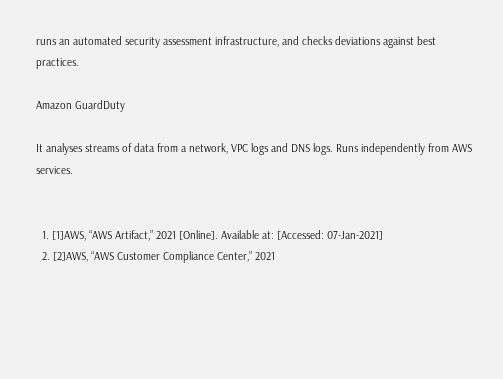runs an automated security assessment infrastructure, and checks deviations against best practices.

Amazon GuardDuty

It analyses streams of data from a network, VPC logs and DNS logs. Runs independently from AWS services.


  1. [1]AWS, “AWS Artifact,” 2021 [Online]. Available at: [Accessed: 07-Jan-2021]
  2. [2]AWS, “AWS Customer Compliance Center,” 2021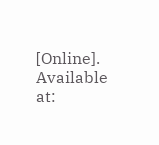[Online]. Available at: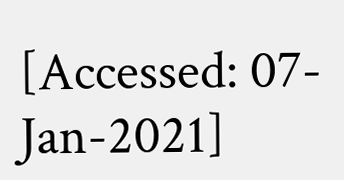[Accessed: 07-Jan-2021]